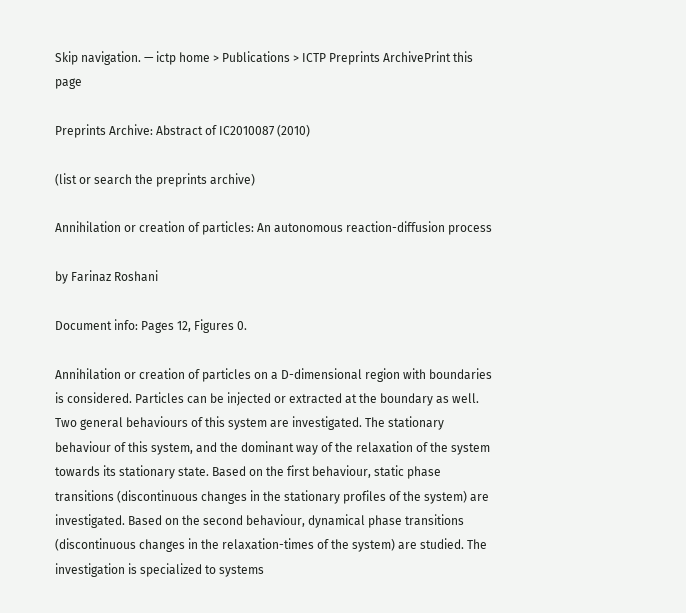Skip navigation. — ictp home > Publications > ICTP Preprints ArchivePrint this page

Preprints Archive: Abstract of IC2010087 (2010)

(list or search the preprints archive)

Annihilation or creation of particles: An autonomous reaction-diffusion process

by Farinaz Roshani

Document info: Pages 12, Figures 0.

Annihilation or creation of particles on a D-dimensional region with boundaries is considered. Particles can be injected or extracted at the boundary as well. Two general behaviours of this system are investigated. The stationary behaviour of this system, and the dominant way of the relaxation of the system towards its stationary state. Based on the first behaviour, static phase transitions (discontinuous changes in the stationary profiles of the system) are investigated. Based on the second behaviour, dynamical phase transitions (discontinuous changes in the relaxation-times of the system) are studied. The investigation is specialized to systems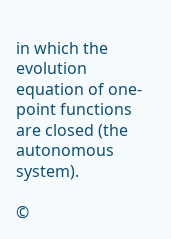in which the evolution equation of one-point functions are closed (the autonomous system).

©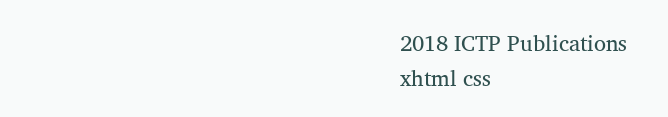2018 ICTP Publications
xhtml css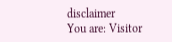disclaimer
You are: Visitor